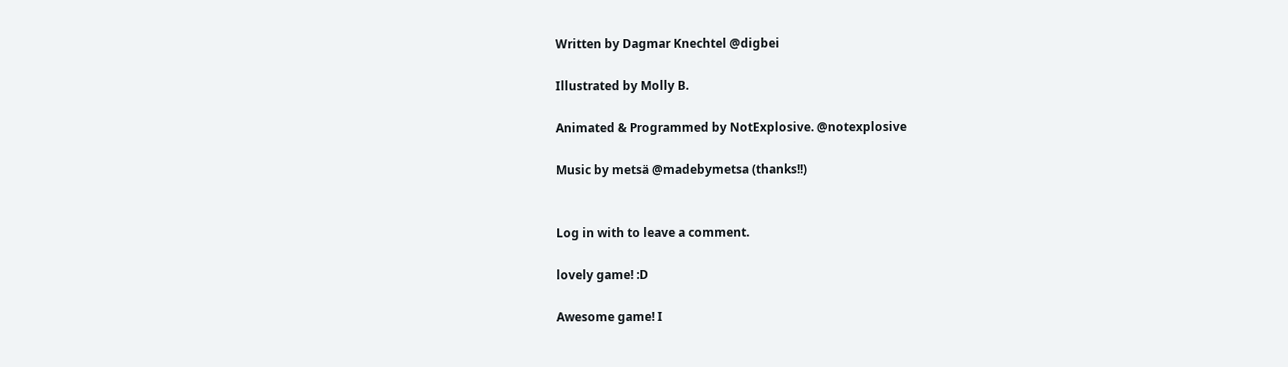Written by Dagmar Knechtel @digbei

Illustrated by Molly B.

Animated & Programmed by NotExplosive. @notexplosive

Music by metsä @madebymetsa (thanks!!)


Log in with to leave a comment.

lovely game! :D

Awesome game! I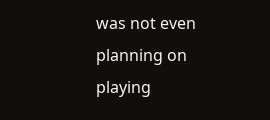was not even planning on playing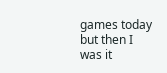games today but then I was it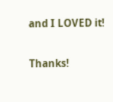and I LOVED it!

Thanks!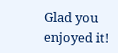Glad you enjoyed it!